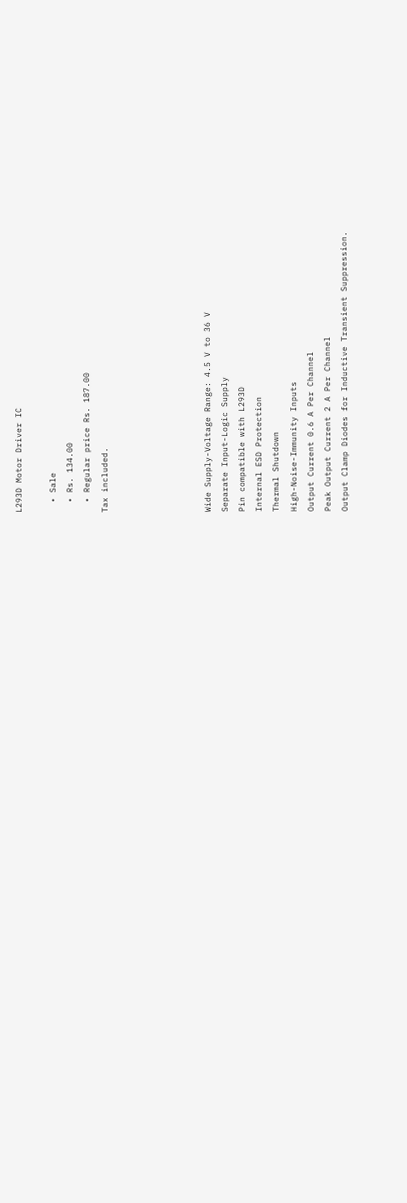L293D Motor Driver IC

  • Sale
  • Rs. 134.00
  • Regular price Rs. 187.00
Tax included.





Wide Supply-Voltage Range: 4.5 V to 36 V
Separate Input-Logic Supply
Pin compatible with L293D
Internal ESD Protection
Thermal Shutdown
High-Noise-Immunity Inputs
Output Current 0.6 A Per Channel
Peak Output Current 2 A Per Channel
Output Clamp Diodes for Inductive Transient Suppression.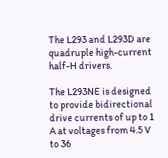The L293 and L293D are quadruple high-current half-H drivers.

The L293NE is designed to provide bidirectional drive currents of up to 1 A at voltages from 4.5 V to 36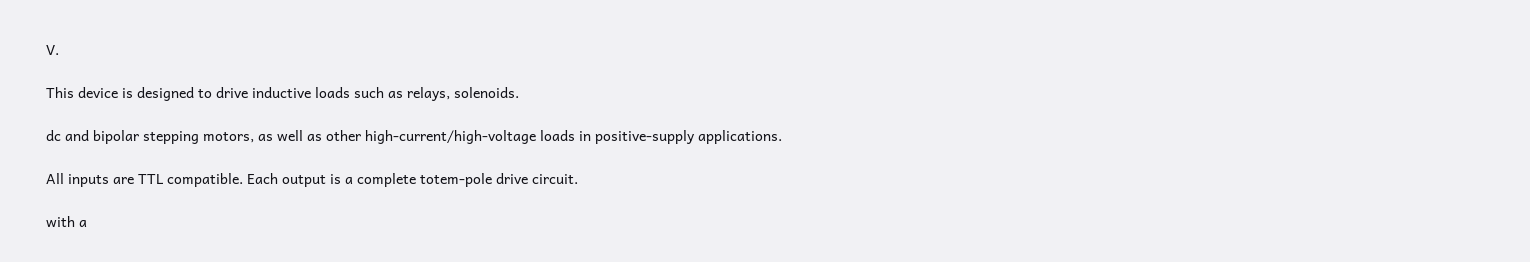V.

This device is designed to drive inductive loads such as relays, solenoids.

dc and bipolar stepping motors, as well as other high-current/high-voltage loads in positive-supply applications.

All inputs are TTL compatible. Each output is a complete totem-pole drive circuit.

with a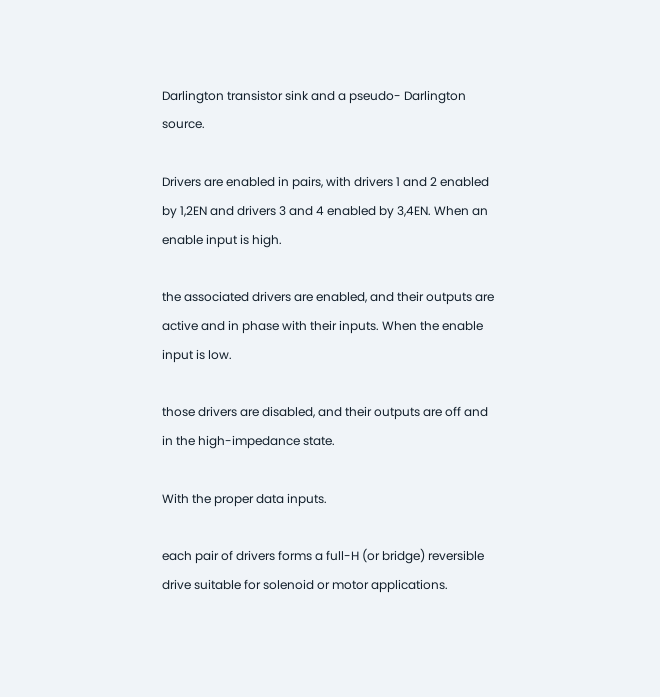Darlington transistor sink and a pseudo- Darlington source.

Drivers are enabled in pairs, with drivers 1 and 2 enabled by 1,2EN and drivers 3 and 4 enabled by 3,4EN. When an enable input is high.

the associated drivers are enabled, and their outputs are active and in phase with their inputs. When the enable input is low.

those drivers are disabled, and their outputs are off and in the high-impedance state.

With the proper data inputs.

each pair of drivers forms a full-H (or bridge) reversible drive suitable for solenoid or motor applications.